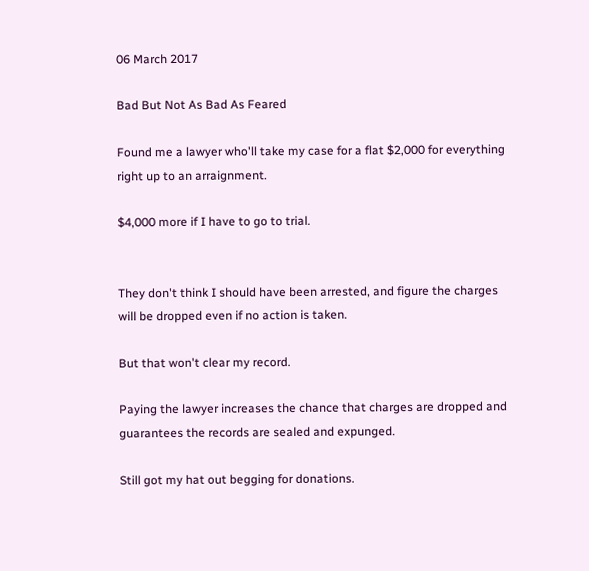06 March 2017

Bad But Not As Bad As Feared

Found me a lawyer who'll take my case for a flat $2,000 for everything right up to an arraignment.

$4,000 more if I have to go to trial.


They don't think I should have been arrested, and figure the charges will be dropped even if no action is taken.

But that won't clear my record.

Paying the lawyer increases the chance that charges are dropped and guarantees the records are sealed and expunged.

Still got my hat out begging for donations.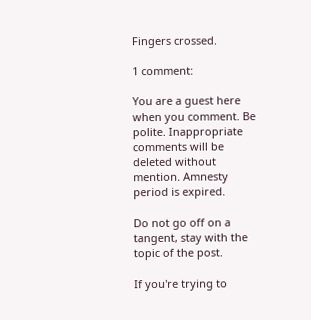Fingers crossed.

1 comment:

You are a guest here when you comment. Be polite. Inappropriate comments will be deleted without mention. Amnesty period is expired.

Do not go off on a tangent, stay with the topic of the post.

If you're trying to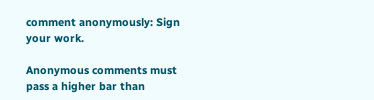comment anonymously: Sign your work.

Anonymous comments must pass a higher bar than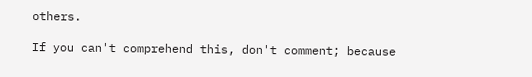others.

If you can't comprehend this, don't comment; because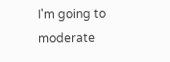I'm going to moderate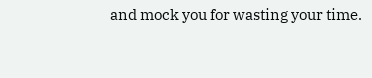and mock you for wasting your time.